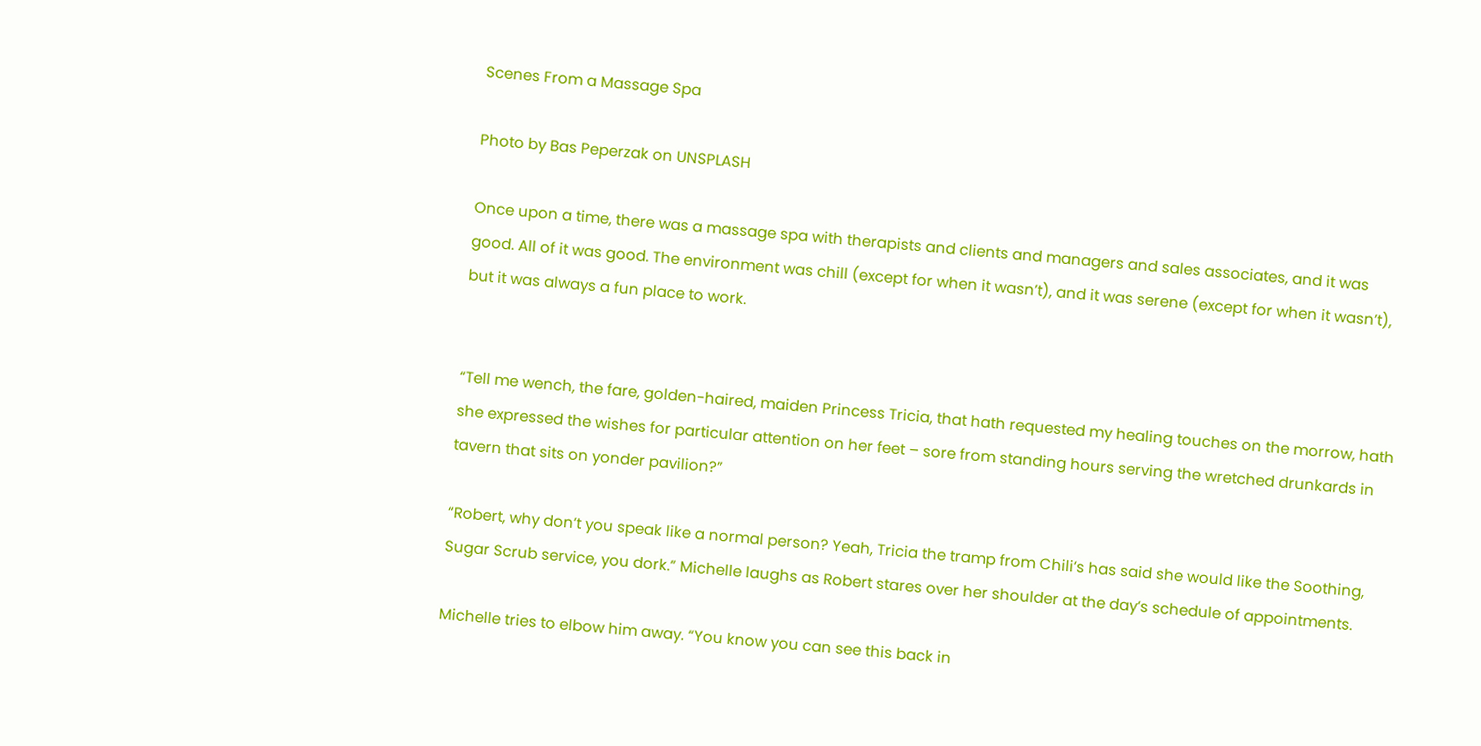Scenes From a Massage Spa

Photo by Bas Peperzak on UNSPLASH

Once upon a time, there was a massage spa with therapists and clients and managers and sales associates, and it was good. All of it was good. The environment was chill (except for when it wasn’t), and it was serene (except for when it wasn’t), but it was always a fun place to work.


“Tell me wench, the fare, golden-haired, maiden Princess Tricia, that hath requested my healing touches on the morrow, hath she expressed the wishes for particular attention on her feet – sore from standing hours serving the wretched drunkards in tavern that sits on yonder pavilion?”

“Robert, why don’t you speak like a normal person? Yeah, Tricia the tramp from Chili’s has said she would like the Soothing, Sugar Scrub service, you dork.” Michelle laughs as Robert stares over her shoulder at the day’s schedule of appointments.

Michelle tries to elbow him away. “You know you can see this back in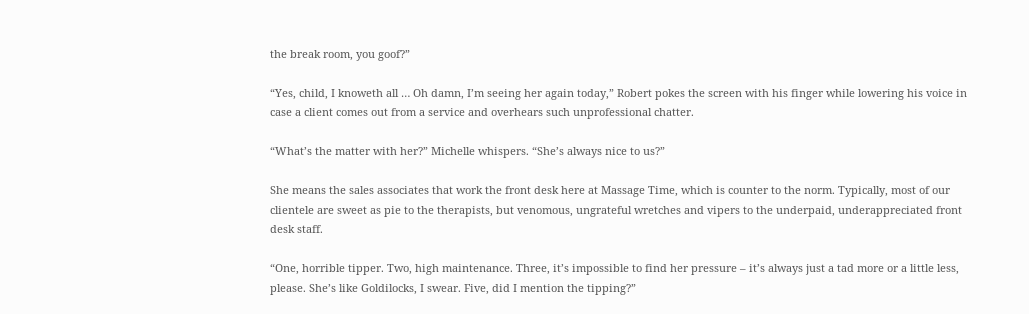the break room, you goof?”

“Yes, child, I knoweth all … Oh damn, I’m seeing her again today,” Robert pokes the screen with his finger while lowering his voice in case a client comes out from a service and overhears such unprofessional chatter.

“What’s the matter with her?” Michelle whispers. “She’s always nice to us?”

She means the sales associates that work the front desk here at Massage Time, which is counter to the norm. Typically, most of our clientele are sweet as pie to the therapists, but venomous, ungrateful wretches and vipers to the underpaid, underappreciated front desk staff.

“One, horrible tipper. Two, high maintenance. Three, it’s impossible to find her pressure – it’s always just a tad more or a little less, please. She’s like Goldilocks, I swear. Five, did I mention the tipping?”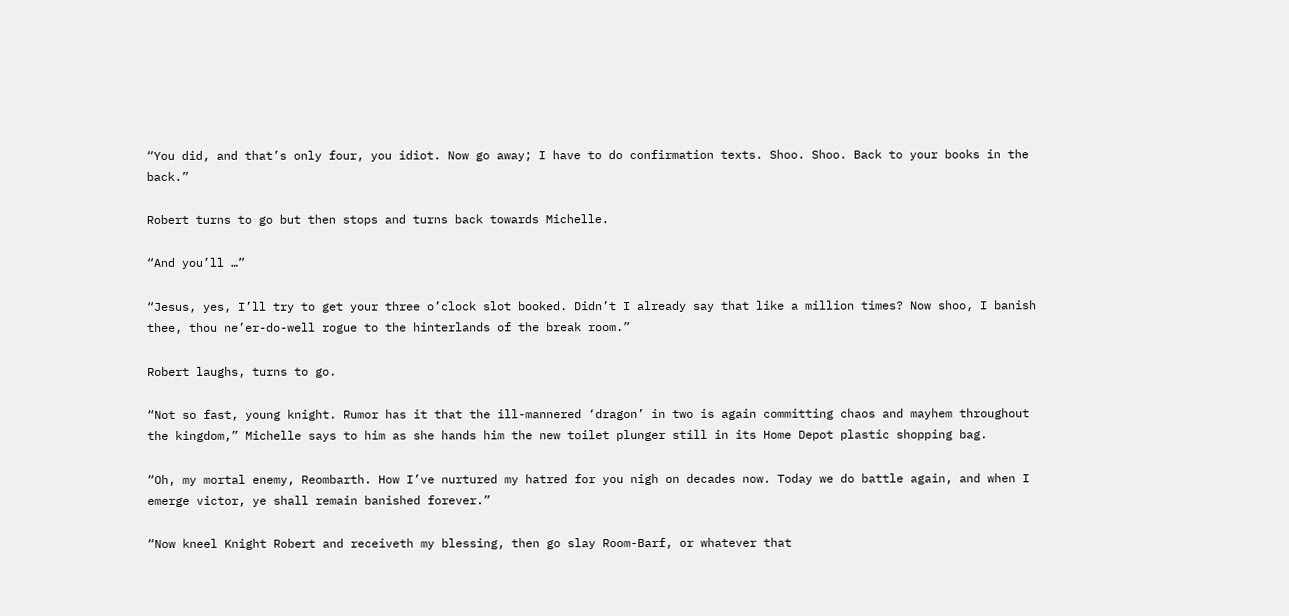“You did, and that’s only four, you idiot. Now go away; I have to do confirmation texts. Shoo. Shoo. Back to your books in the back.”

Robert turns to go but then stops and turns back towards Michelle.

“And you’ll …”

“Jesus, yes, I’ll try to get your three o’clock slot booked. Didn’t I already say that like a million times? Now shoo, I banish thee, thou ne’er-do-well rogue to the hinterlands of the break room.”

Robert laughs, turns to go.

“Not so fast, young knight. Rumor has it that the ill-mannered ‘dragon’ in two is again committing chaos and mayhem throughout the kingdom,” Michelle says to him as she hands him the new toilet plunger still in its Home Depot plastic shopping bag.

“Oh, my mortal enemy, Reombarth. How I’ve nurtured my hatred for you nigh on decades now. Today we do battle again, and when I emerge victor, ye shall remain banished forever.”

“Now kneel Knight Robert and receiveth my blessing, then go slay Room-Barf, or whatever that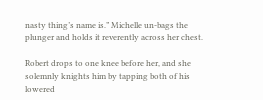nasty thing’s name is.” Michelle un-bags the plunger and holds it reverently across her chest.

Robert drops to one knee before her, and she solemnly knights him by tapping both of his lowered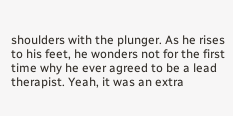shoulders with the plunger. As he rises to his feet, he wonders not for the first time why he ever agreed to be a lead therapist. Yeah, it was an extra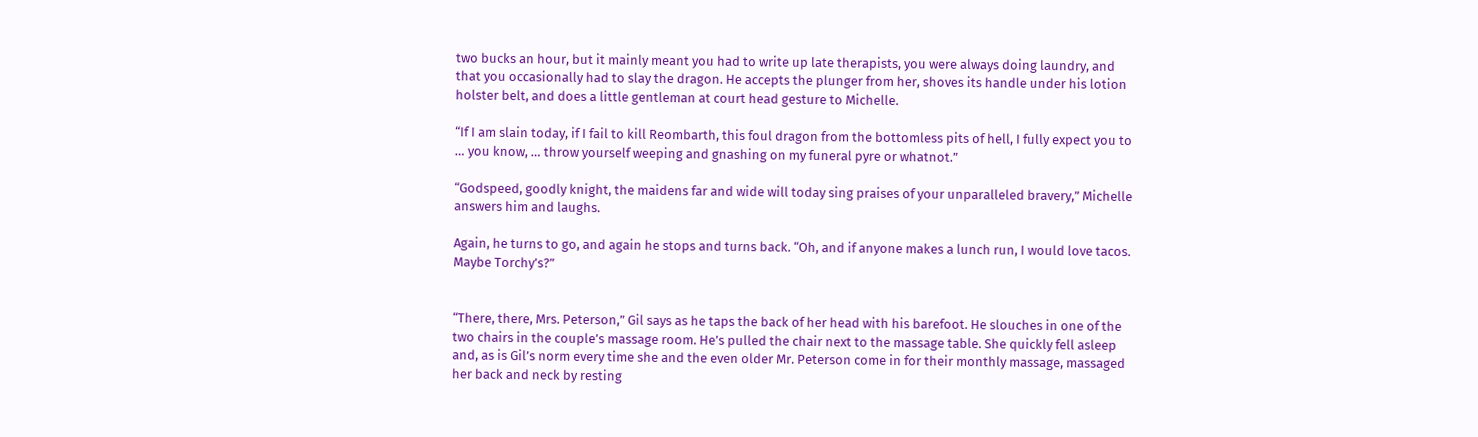two bucks an hour, but it mainly meant you had to write up late therapists, you were always doing laundry, and that you occasionally had to slay the dragon. He accepts the plunger from her, shoves its handle under his lotion holster belt, and does a little gentleman at court head gesture to Michelle.

“If I am slain today, if I fail to kill Reombarth, this foul dragon from the bottomless pits of hell, I fully expect you to … you know, … throw yourself weeping and gnashing on my funeral pyre or whatnot.”

“Godspeed, goodly knight, the maidens far and wide will today sing praises of your unparalleled bravery,” Michelle answers him and laughs.

Again, he turns to go, and again he stops and turns back. “Oh, and if anyone makes a lunch run, I would love tacos. Maybe Torchy’s?”


“There, there, Mrs. Peterson,” Gil says as he taps the back of her head with his barefoot. He slouches in one of the two chairs in the couple’s massage room. He’s pulled the chair next to the massage table. She quickly fell asleep and, as is Gil’s norm every time she and the even older Mr. Peterson come in for their monthly massage, massaged her back and neck by resting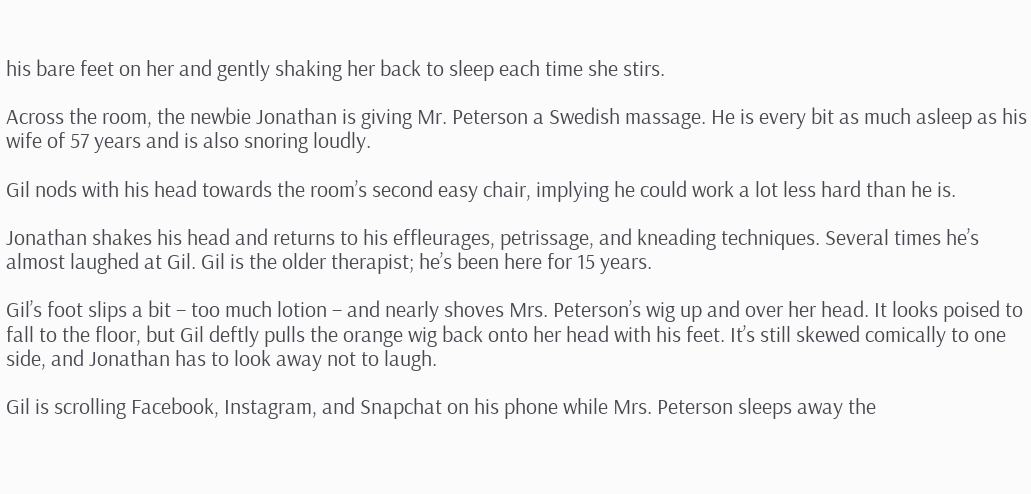his bare feet on her and gently shaking her back to sleep each time she stirs.

Across the room, the newbie Jonathan is giving Mr. Peterson a Swedish massage. He is every bit as much asleep as his wife of 57 years and is also snoring loudly.

Gil nods with his head towards the room’s second easy chair, implying he could work a lot less hard than he is.

Jonathan shakes his head and returns to his effleurages, petrissage, and kneading techniques. Several times he’s almost laughed at Gil. Gil is the older therapist; he’s been here for 15 years.

Gil’s foot slips a bit – too much lotion – and nearly shoves Mrs. Peterson’s wig up and over her head. It looks poised to fall to the floor, but Gil deftly pulls the orange wig back onto her head with his feet. It’s still skewed comically to one side, and Jonathan has to look away not to laugh.

Gil is scrolling Facebook, Instagram, and Snapchat on his phone while Mrs. Peterson sleeps away the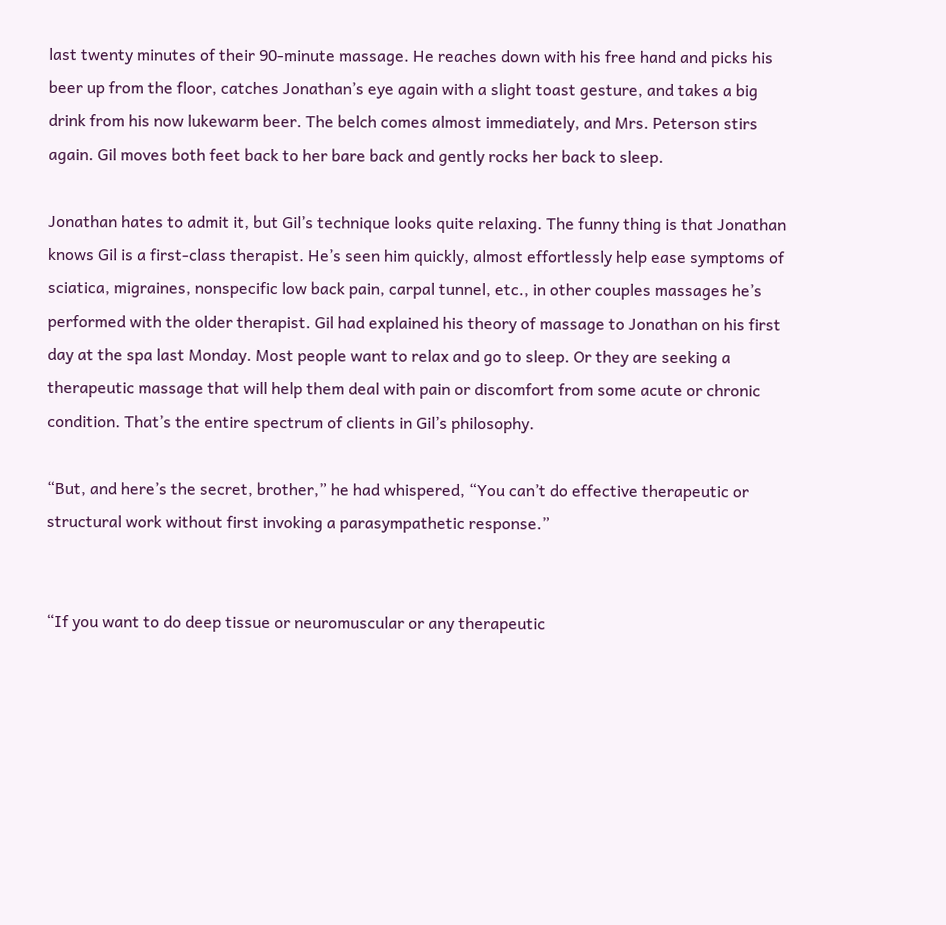last twenty minutes of their 90-minute massage. He reaches down with his free hand and picks his beer up from the floor, catches Jonathan’s eye again with a slight toast gesture, and takes a big drink from his now lukewarm beer. The belch comes almost immediately, and Mrs. Peterson stirs again. Gil moves both feet back to her bare back and gently rocks her back to sleep.

Jonathan hates to admit it, but Gil’s technique looks quite relaxing. The funny thing is that Jonathan knows Gil is a first-class therapist. He’s seen him quickly, almost effortlessly help ease symptoms of sciatica, migraines, nonspecific low back pain, carpal tunnel, etc., in other couples massages he’s performed with the older therapist. Gil had explained his theory of massage to Jonathan on his first day at the spa last Monday. Most people want to relax and go to sleep. Or they are seeking a therapeutic massage that will help them deal with pain or discomfort from some acute or chronic condition. That’s the entire spectrum of clients in Gil’s philosophy.

“But, and here’s the secret, brother,” he had whispered, “You can’t do effective therapeutic or structural work without first invoking a parasympathetic response.”


“If you want to do deep tissue or neuromuscular or any therapeutic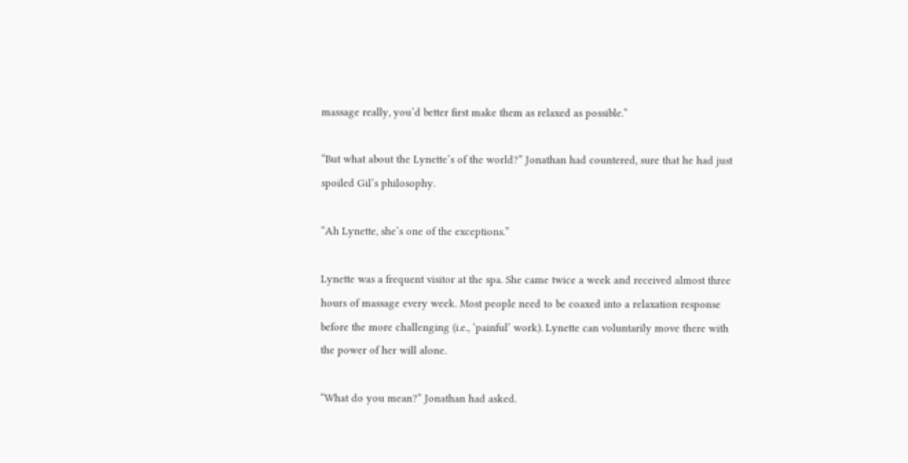massage really, you’d better first make them as relaxed as possible.”

“But what about the Lynette’s of the world?” Jonathan had countered, sure that he had just spoiled Gil’s philosophy.

“Ah Lynette, she’s one of the exceptions.”

Lynette was a frequent visitor at the spa. She came twice a week and received almost three hours of massage every week. Most people need to be coaxed into a relaxation response before the more challenging (i.e., ‘painful’ work). Lynette can voluntarily move there with the power of her will alone.

“What do you mean?” Jonathan had asked.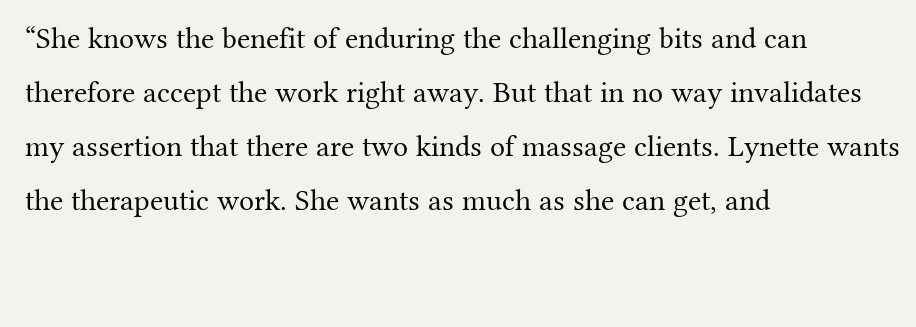“She knows the benefit of enduring the challenging bits and can therefore accept the work right away. But that in no way invalidates my assertion that there are two kinds of massage clients. Lynette wants the therapeutic work. She wants as much as she can get, and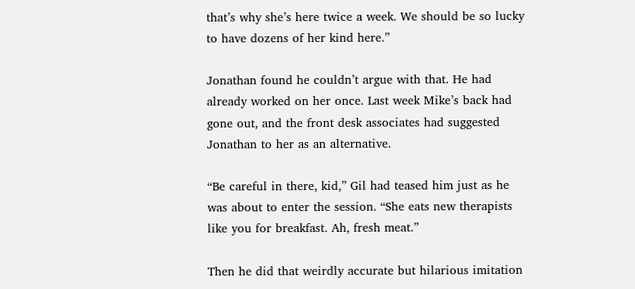that’s why she’s here twice a week. We should be so lucky to have dozens of her kind here.”

Jonathan found he couldn’t argue with that. He had already worked on her once. Last week Mike’s back had gone out, and the front desk associates had suggested Jonathan to her as an alternative.

“Be careful in there, kid,” Gil had teased him just as he was about to enter the session. “She eats new therapists like you for breakfast. Ah, fresh meat.”

Then he did that weirdly accurate but hilarious imitation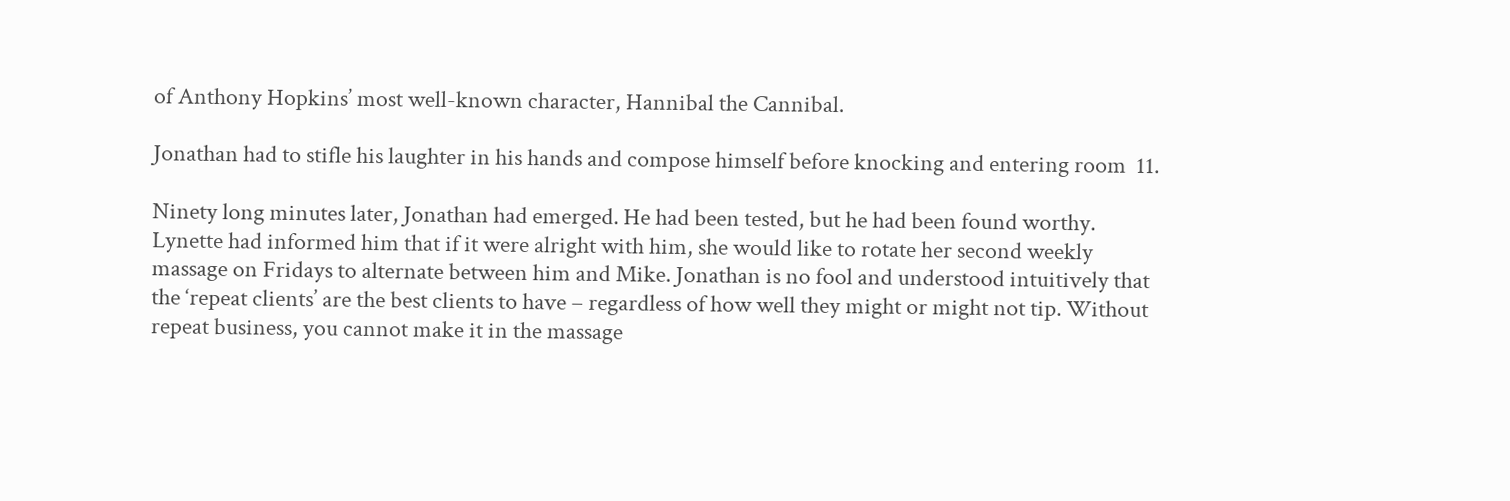of Anthony Hopkins’ most well-known character, Hannibal the Cannibal.

Jonathan had to stifle his laughter in his hands and compose himself before knocking and entering room  11.

Ninety long minutes later, Jonathan had emerged. He had been tested, but he had been found worthy. Lynette had informed him that if it were alright with him, she would like to rotate her second weekly massage on Fridays to alternate between him and Mike. Jonathan is no fool and understood intuitively that the ‘repeat clients’ are the best clients to have – regardless of how well they might or might not tip. Without repeat business, you cannot make it in the massage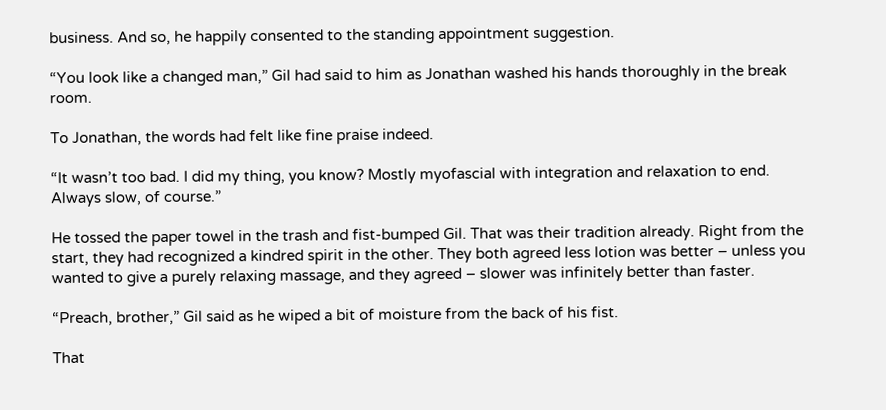business. And so, he happily consented to the standing appointment suggestion.

“You look like a changed man,” Gil had said to him as Jonathan washed his hands thoroughly in the break room.

To Jonathan, the words had felt like fine praise indeed.

“It wasn’t too bad. I did my thing, you know? Mostly myofascial with integration and relaxation to end. Always slow, of course.”

He tossed the paper towel in the trash and fist-bumped Gil. That was their tradition already. Right from the start, they had recognized a kindred spirit in the other. They both agreed less lotion was better – unless you wanted to give a purely relaxing massage, and they agreed – slower was infinitely better than faster.

“Preach, brother,” Gil said as he wiped a bit of moisture from the back of his fist.

That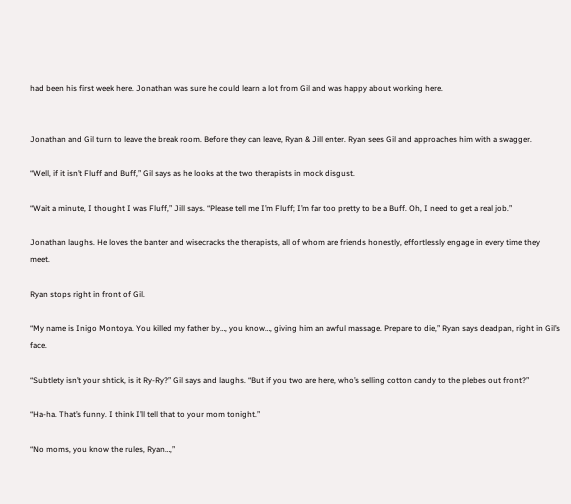had been his first week here. Jonathan was sure he could learn a lot from Gil and was happy about working here.


Jonathan and Gil turn to leave the break room. Before they can leave, Ryan & Jill enter. Ryan sees Gil and approaches him with a swagger.

“Well, if it isn’t Fluff and Buff,” Gil says as he looks at the two therapists in mock disgust.

“Wait a minute, I thought I was Fluff,” Jill says. “Please tell me I’m Fluff; I’m far too pretty to be a Buff. Oh, I need to get a real job.”

Jonathan laughs. He loves the banter and wisecracks the therapists, all of whom are friends honestly, effortlessly engage in every time they meet.

Ryan stops right in front of Gil.

“My name is Inigo Montoya. You killed my father by…, you know…, giving him an awful massage. Prepare to die,” Ryan says deadpan, right in Gil’s face.

“Subtlety isn’t your shtick, is it Ry-Ry?” Gil says and laughs. “But if you two are here, who’s selling cotton candy to the plebes out front?”

“Ha-ha. That’s funny. I think I’ll tell that to your mom tonight.”

“No moms, you know the rules, Ryan…,”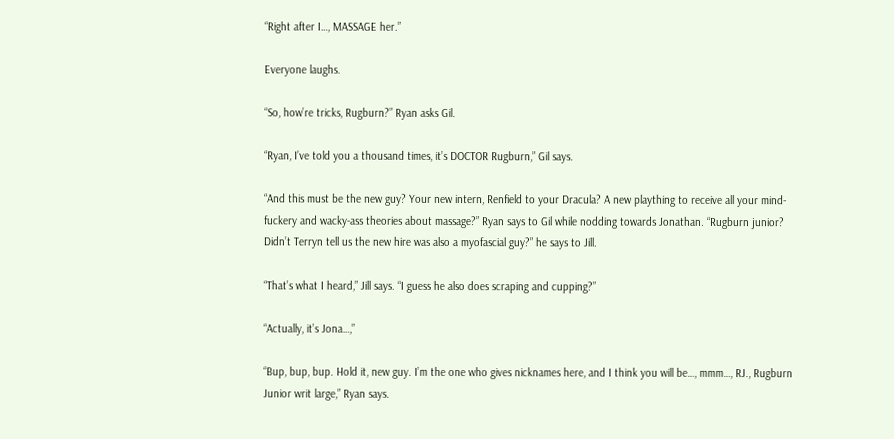“Right after I…, MASSAGE her.”

Everyone laughs.

“So, how’re tricks, Rugburn?” Ryan asks Gil.

“Ryan, I’ve told you a thousand times, it’s DOCTOR Rugburn,” Gil says.

“And this must be the new guy? Your new intern, Renfield to your Dracula? A new plaything to receive all your mind-fuckery and wacky-ass theories about massage?” Ryan says to Gil while nodding towards Jonathan. “Rugburn junior? Didn’t Terryn tell us the new hire was also a myofascial guy?” he says to Jill.

“That’s what I heard,” Jill says. “I guess he also does scraping and cupping?”

“Actually, it’s Jona…,”

“Bup, bup, bup. Hold it, new guy. I’m the one who gives nicknames here, and I think you will be…, mmm…, RJ., Rugburn Junior writ large,” Ryan says.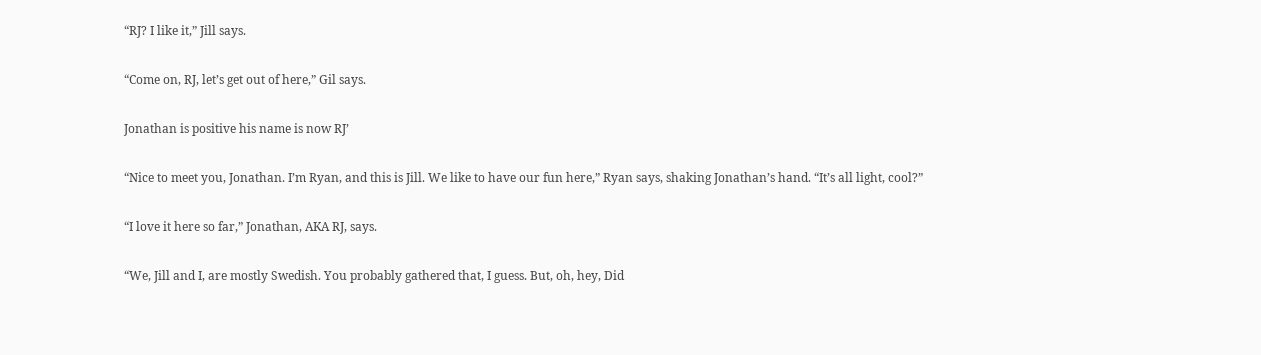“RJ? I like it,” Jill says.

“Come on, RJ, let’s get out of here,” Gil says.

Jonathan is positive his name is now RJ’

“Nice to meet you, Jonathan. I’m Ryan, and this is Jill. We like to have our fun here,” Ryan says, shaking Jonathan’s hand. “It’s all light, cool?”

“I love it here so far,” Jonathan, AKA RJ, says.

“We, Jill and I, are mostly Swedish. You probably gathered that, I guess. But, oh, hey, Did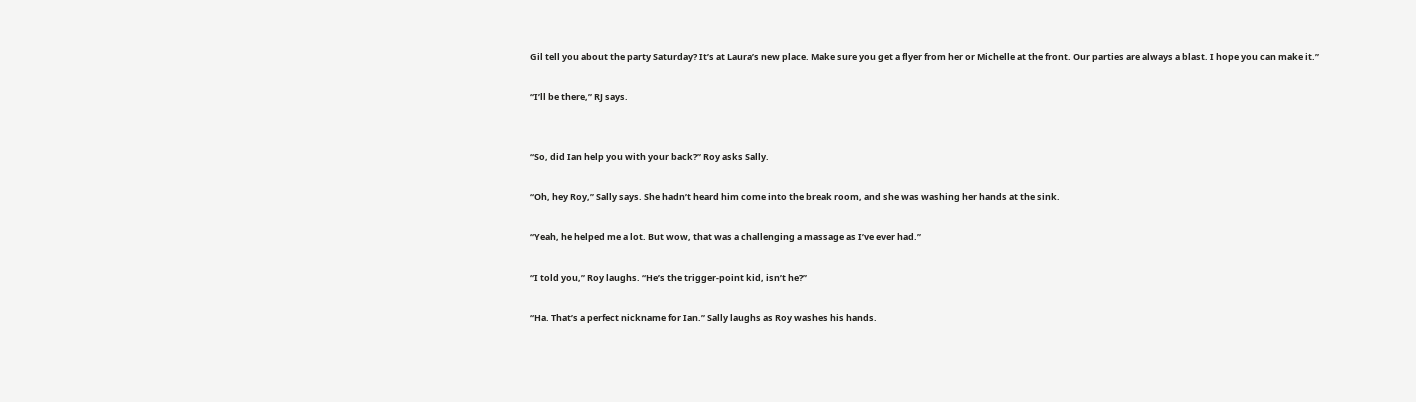Gil tell you about the party Saturday? It’s at Laura’s new place. Make sure you get a flyer from her or Michelle at the front. Our parties are always a blast. I hope you can make it.”

“I’ll be there,” RJ says.


“So, did Ian help you with your back?” Roy asks Sally.

“Oh, hey Roy,” Sally says. She hadn’t heard him come into the break room, and she was washing her hands at the sink.

“Yeah, he helped me a lot. But wow, that was a challenging a massage as I’ve ever had.”

“I told you,” Roy laughs. “He’s the trigger-point kid, isn’t he?”

“Ha. That’s a perfect nickname for Ian.” Sally laughs as Roy washes his hands.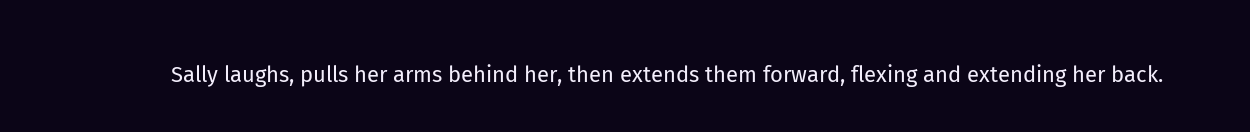Sally laughs, pulls her arms behind her, then extends them forward, flexing and extending her back.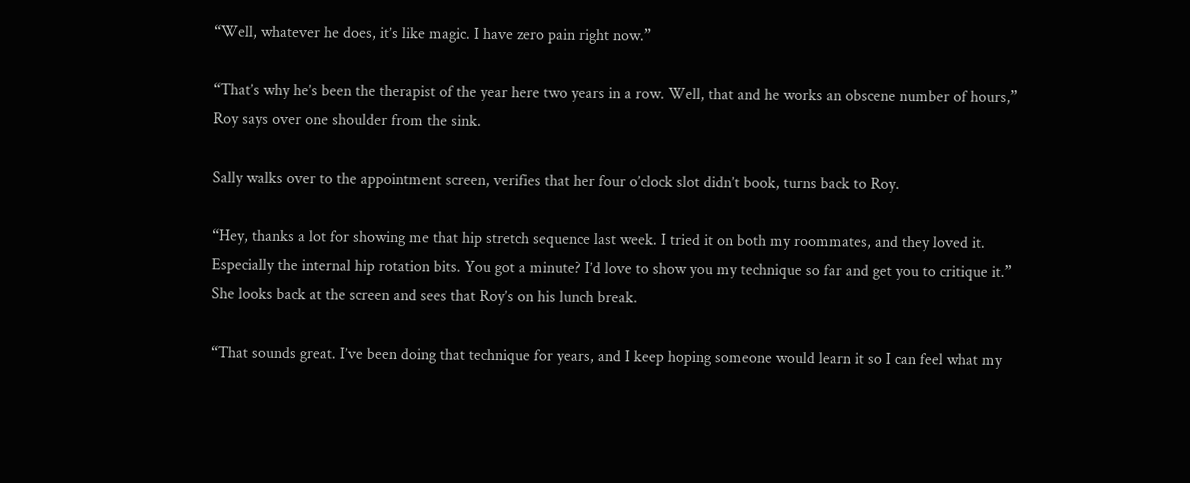“Well, whatever he does, it’s like magic. I have zero pain right now.”

“That’s why he’s been the therapist of the year here two years in a row. Well, that and he works an obscene number of hours,” Roy says over one shoulder from the sink.

Sally walks over to the appointment screen, verifies that her four o’clock slot didn’t book, turns back to Roy.

“Hey, thanks a lot for showing me that hip stretch sequence last week. I tried it on both my roommates, and they loved it. Especially the internal hip rotation bits. You got a minute? I’d love to show you my technique so far and get you to critique it.” She looks back at the screen and sees that Roy’s on his lunch break.

“That sounds great. I’ve been doing that technique for years, and I keep hoping someone would learn it so I can feel what my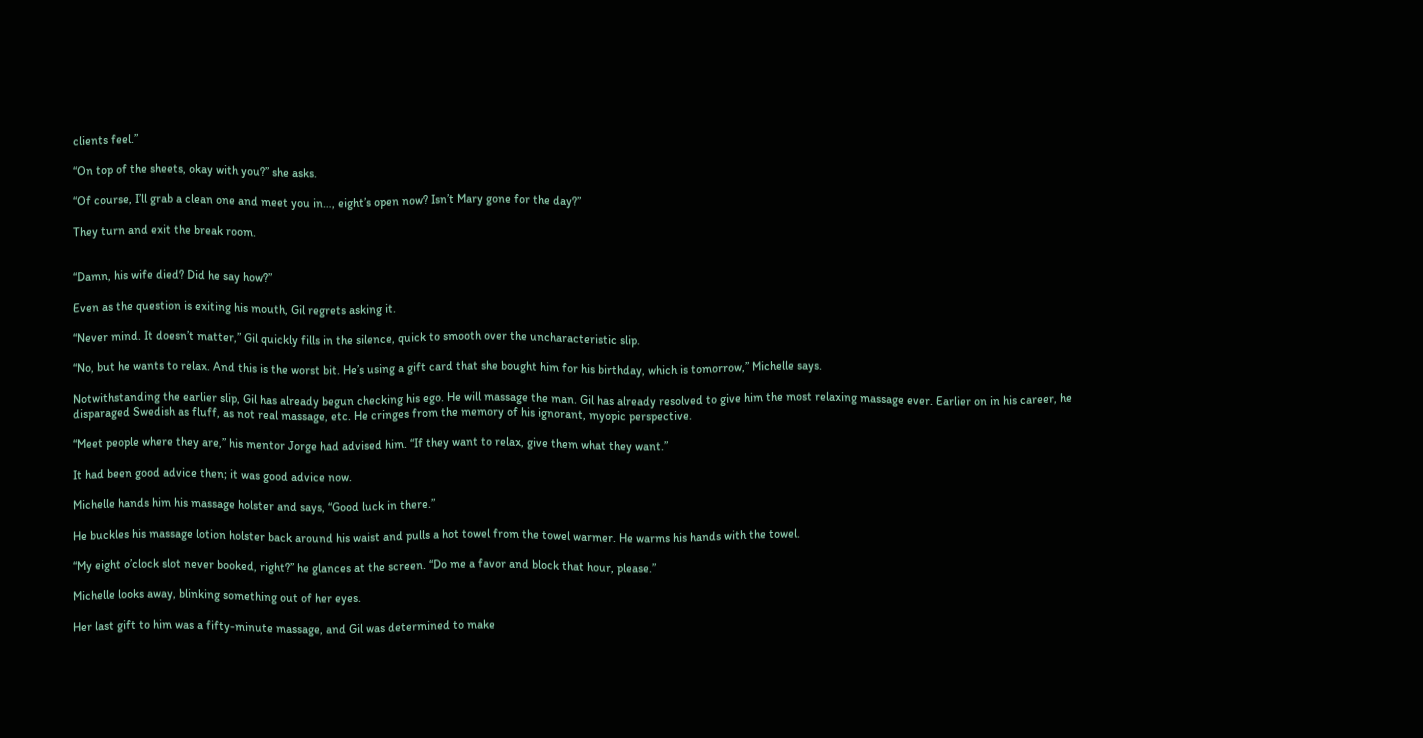clients feel.”

“On top of the sheets, okay with you?” she asks.

“Of course, I’ll grab a clean one and meet you in…, eight’s open now? Isn’t Mary gone for the day?”

They turn and exit the break room.


“Damn, his wife died? Did he say how?”

Even as the question is exiting his mouth, Gil regrets asking it.

“Never mind. It doesn’t matter,” Gil quickly fills in the silence, quick to smooth over the uncharacteristic slip.

“No, but he wants to relax. And this is the worst bit. He’s using a gift card that she bought him for his birthday, which is tomorrow,” Michelle says.

Notwithstanding the earlier slip, Gil has already begun checking his ego. He will massage the man. Gil has already resolved to give him the most relaxing massage ever. Earlier on in his career, he disparaged Swedish as fluff, as not real massage, etc. He cringes from the memory of his ignorant, myopic perspective.

“Meet people where they are,” his mentor Jorge had advised him. “If they want to relax, give them what they want.”

It had been good advice then; it was good advice now.

Michelle hands him his massage holster and says, “Good luck in there.”

He buckles his massage lotion holster back around his waist and pulls a hot towel from the towel warmer. He warms his hands with the towel.

“My eight o’clock slot never booked, right?” he glances at the screen. “Do me a favor and block that hour, please.”

Michelle looks away, blinking something out of her eyes.

Her last gift to him was a fifty-minute massage, and Gil was determined to make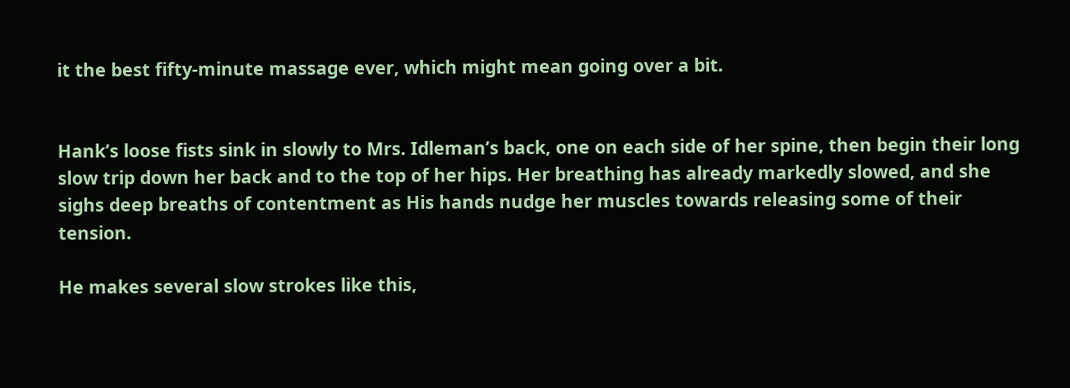it the best fifty-minute massage ever, which might mean going over a bit.


Hank’s loose fists sink in slowly to Mrs. Idleman’s back, one on each side of her spine, then begin their long slow trip down her back and to the top of her hips. Her breathing has already markedly slowed, and she sighs deep breaths of contentment as His hands nudge her muscles towards releasing some of their tension.

He makes several slow strokes like this,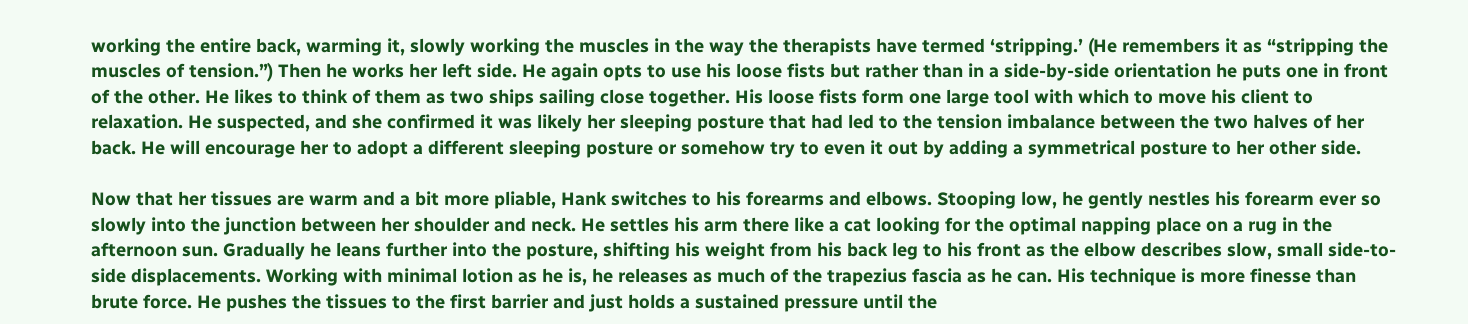working the entire back, warming it, slowly working the muscles in the way the therapists have termed ‘stripping.’ (He remembers it as “stripping the muscles of tension.”) Then he works her left side. He again opts to use his loose fists but rather than in a side-by-side orientation he puts one in front of the other. He likes to think of them as two ships sailing close together. His loose fists form one large tool with which to move his client to relaxation. He suspected, and she confirmed it was likely her sleeping posture that had led to the tension imbalance between the two halves of her back. He will encourage her to adopt a different sleeping posture or somehow try to even it out by adding a symmetrical posture to her other side.

Now that her tissues are warm and a bit more pliable, Hank switches to his forearms and elbows. Stooping low, he gently nestles his forearm ever so slowly into the junction between her shoulder and neck. He settles his arm there like a cat looking for the optimal napping place on a rug in the afternoon sun. Gradually he leans further into the posture, shifting his weight from his back leg to his front as the elbow describes slow, small side-to-side displacements. Working with minimal lotion as he is, he releases as much of the trapezius fascia as he can. His technique is more finesse than brute force. He pushes the tissues to the first barrier and just holds a sustained pressure until the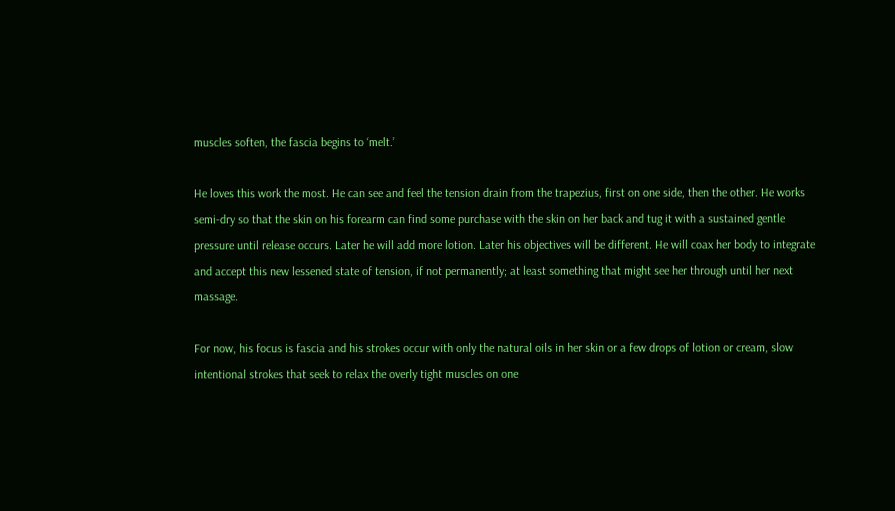muscles soften, the fascia begins to ‘melt.’

He loves this work the most. He can see and feel the tension drain from the trapezius, first on one side, then the other. He works semi-dry so that the skin on his forearm can find some purchase with the skin on her back and tug it with a sustained gentle pressure until release occurs. Later he will add more lotion. Later his objectives will be different. He will coax her body to integrate and accept this new lessened state of tension, if not permanently; at least something that might see her through until her next massage.

For now, his focus is fascia and his strokes occur with only the natural oils in her skin or a few drops of lotion or cream, slow intentional strokes that seek to relax the overly tight muscles on one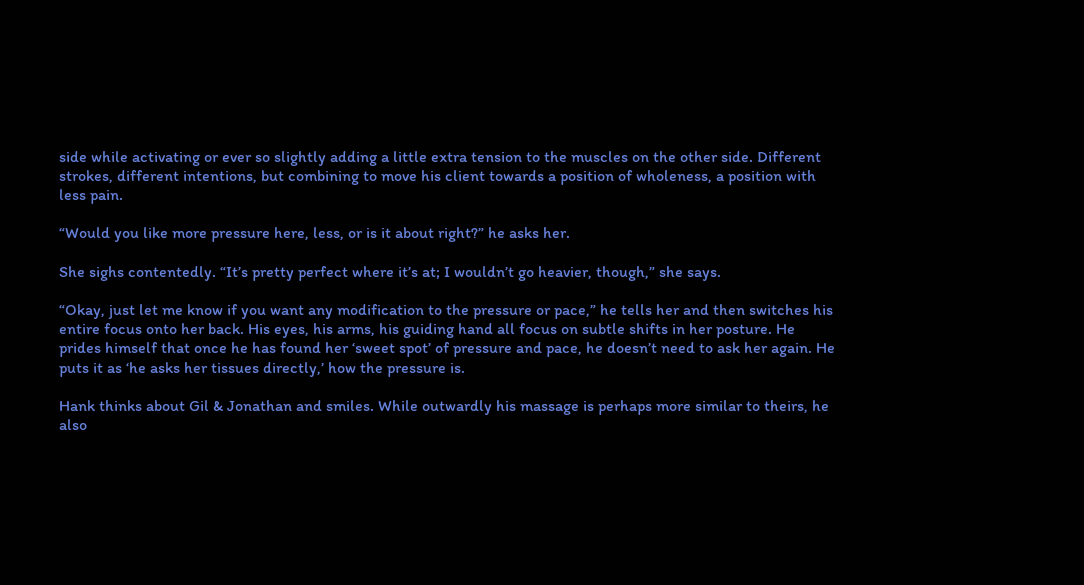side while activating or ever so slightly adding a little extra tension to the muscles on the other side. Different strokes, different intentions, but combining to move his client towards a position of wholeness, a position with less pain.

“Would you like more pressure here, less, or is it about right?” he asks her.

She sighs contentedly. “It’s pretty perfect where it’s at; I wouldn’t go heavier, though,” she says.

“Okay, just let me know if you want any modification to the pressure or pace,” he tells her and then switches his entire focus onto her back. His eyes, his arms, his guiding hand all focus on subtle shifts in her posture. He prides himself that once he has found her ‘sweet spot’ of pressure and pace, he doesn’t need to ask her again. He puts it as ‘he asks her tissues directly,’ how the pressure is.

Hank thinks about Gil & Jonathan and smiles. While outwardly his massage is perhaps more similar to theirs, he also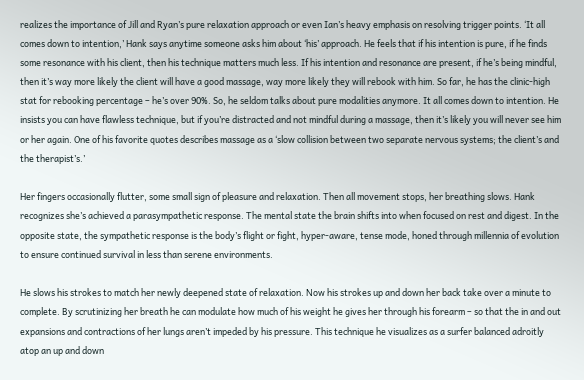realizes the importance of Jill and Ryan’s pure relaxation approach or even Ian’s heavy emphasis on resolving trigger points. ‘It all comes down to intention,’ Hank says anytime someone asks him about ‘his’ approach. He feels that if his intention is pure, if he finds some resonance with his client, then his technique matters much less. If his intention and resonance are present, if he’s being mindful, then it’s way more likely the client will have a good massage, way more likely they will rebook with him. So far, he has the clinic-high stat for rebooking percentage – he’s over 90%. So, he seldom talks about pure modalities anymore. It all comes down to intention. He insists you can have flawless technique, but if you’re distracted and not mindful during a massage, then it’s likely you will never see him or her again. One of his favorite quotes describes massage as a ‘slow collision between two separate nervous systems; the client’s and the therapist’s.’

Her fingers occasionally flutter, some small sign of pleasure and relaxation. Then all movement stops, her breathing slows. Hank recognizes she’s achieved a parasympathetic response. The mental state the brain shifts into when focused on rest and digest. In the opposite state, the sympathetic response is the body’s flight or fight, hyper-aware, tense mode, honed through millennia of evolution to ensure continued survival in less than serene environments.

He slows his strokes to match her newly deepened state of relaxation. Now his strokes up and down her back take over a minute to complete. By scrutinizing her breath he can modulate how much of his weight he gives her through his forearm – so that the in and out expansions and contractions of her lungs aren’t impeded by his pressure. This technique he visualizes as a surfer balanced adroitly atop an up and down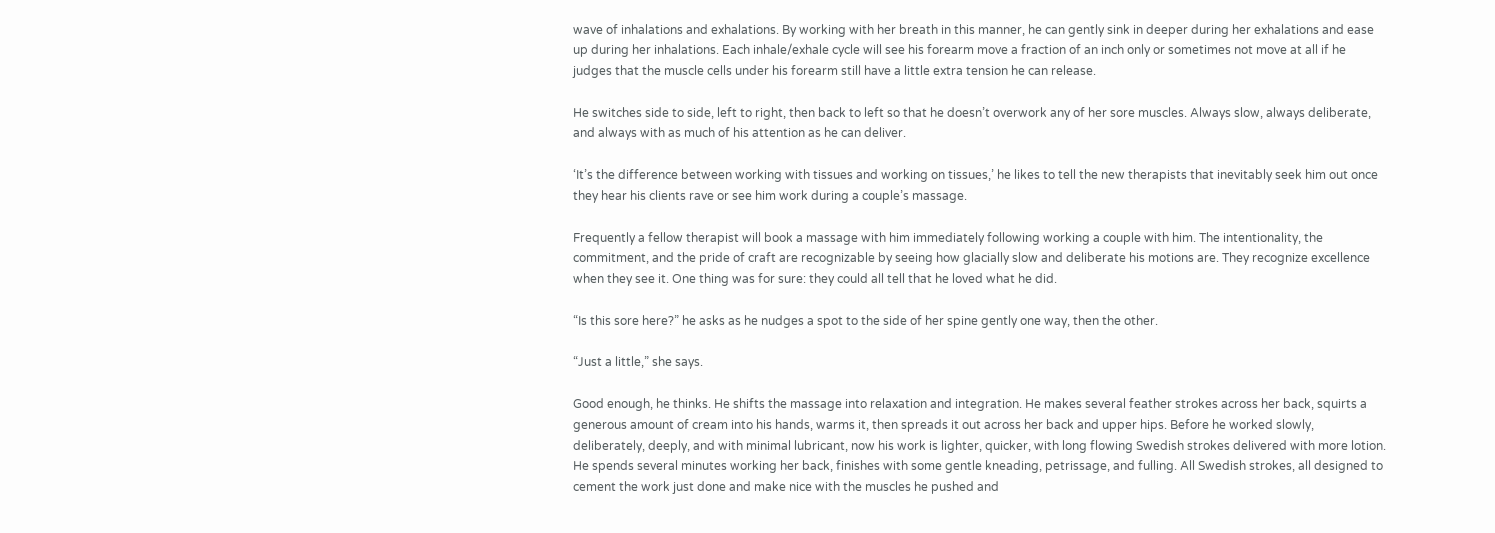wave of inhalations and exhalations. By working with her breath in this manner, he can gently sink in deeper during her exhalations and ease up during her inhalations. Each inhale/exhale cycle will see his forearm move a fraction of an inch only or sometimes not move at all if he judges that the muscle cells under his forearm still have a little extra tension he can release.

He switches side to side, left to right, then back to left so that he doesn’t overwork any of her sore muscles. Always slow, always deliberate, and always with as much of his attention as he can deliver.

‘It’s the difference between working with tissues and working on tissues,’ he likes to tell the new therapists that inevitably seek him out once they hear his clients rave or see him work during a couple’s massage.

Frequently a fellow therapist will book a massage with him immediately following working a couple with him. The intentionality, the commitment, and the pride of craft are recognizable by seeing how glacially slow and deliberate his motions are. They recognize excellence when they see it. One thing was for sure: they could all tell that he loved what he did.

“Is this sore here?” he asks as he nudges a spot to the side of her spine gently one way, then the other.

“Just a little,” she says.

Good enough, he thinks. He shifts the massage into relaxation and integration. He makes several feather strokes across her back, squirts a generous amount of cream into his hands, warms it, then spreads it out across her back and upper hips. Before he worked slowly, deliberately, deeply, and with minimal lubricant, now his work is lighter, quicker, with long flowing Swedish strokes delivered with more lotion. He spends several minutes working her back, finishes with some gentle kneading, petrissage, and fulling. All Swedish strokes, all designed to cement the work just done and make nice with the muscles he pushed and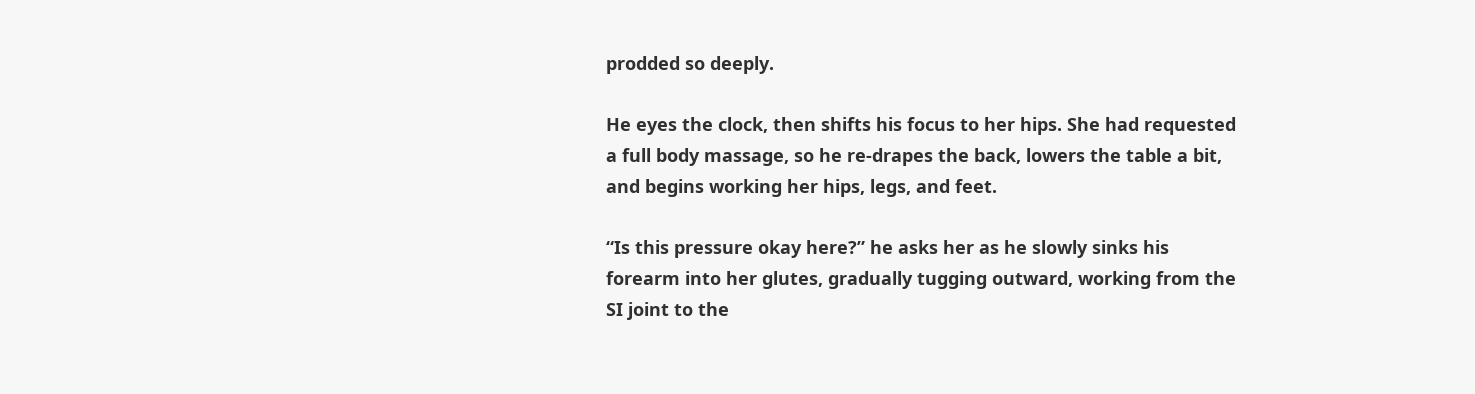prodded so deeply.

He eyes the clock, then shifts his focus to her hips. She had requested a full body massage, so he re-drapes the back, lowers the table a bit, and begins working her hips, legs, and feet.

“Is this pressure okay here?” he asks her as he slowly sinks his forearm into her glutes, gradually tugging outward, working from the SI joint to the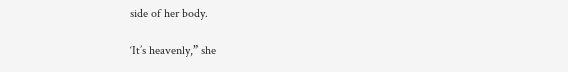side of her body.

‘It’s heavenly,” she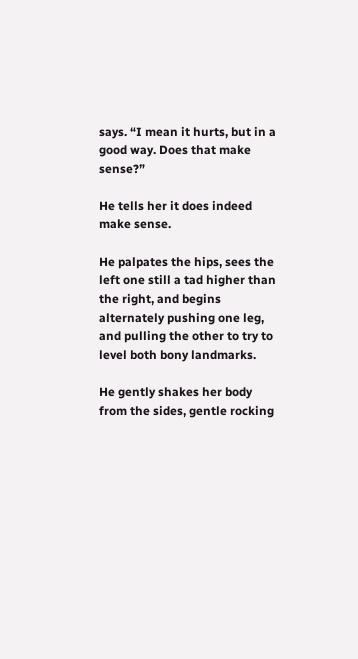says. “I mean it hurts, but in a good way. Does that make sense?”

He tells her it does indeed make sense.

He palpates the hips, sees the left one still a tad higher than the right, and begins alternately pushing one leg, and pulling the other to try to level both bony landmarks.

He gently shakes her body from the sides, gentle rocking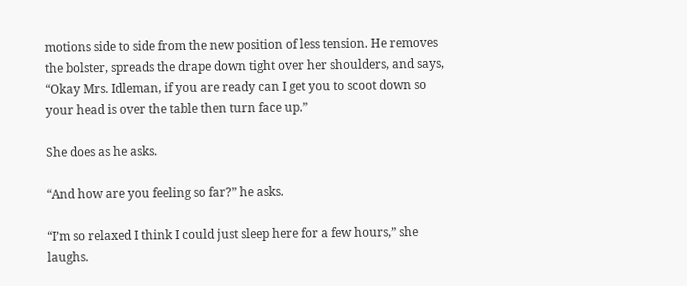motions side to side from the new position of less tension. He removes the bolster, spreads the drape down tight over her shoulders, and says, “Okay Mrs. Idleman, if you are ready can I get you to scoot down so your head is over the table then turn face up.”

She does as he asks.

“And how are you feeling so far?” he asks.

“I’m so relaxed I think I could just sleep here for a few hours,” she laughs.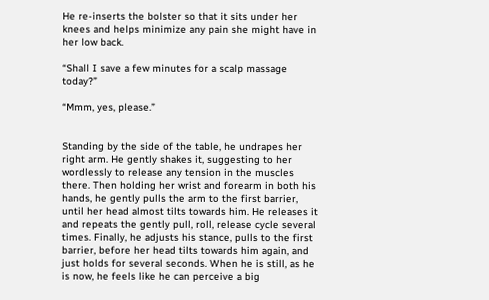He re-inserts the bolster so that it sits under her knees and helps minimize any pain she might have in her low back.

“Shall I save a few minutes for a scalp massage today?”

“Mmm, yes, please.”


Standing by the side of the table, he undrapes her right arm. He gently shakes it, suggesting to her wordlessly to release any tension in the muscles there. Then holding her wrist and forearm in both his hands, he gently pulls the arm to the first barrier, until her head almost tilts towards him. He releases it and repeats the gently pull, roll, release cycle several times. Finally, he adjusts his stance, pulls to the first barrier, before her head tilts towards him again, and just holds for several seconds. When he is still, as he is now, he feels like he can perceive a big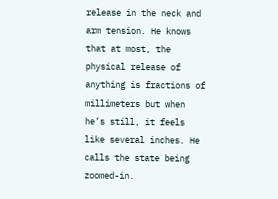release in the neck and arm tension. He knows that at most, the physical release of anything is fractions of millimeters but when he’s still, it feels like several inches. He calls the state being zoomed-in.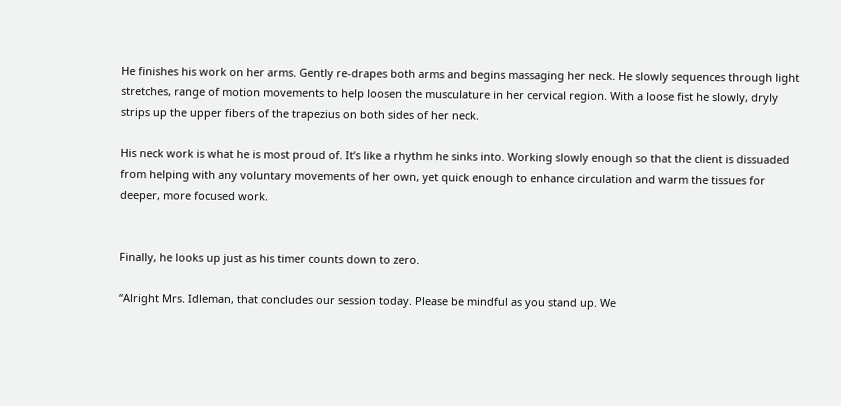He finishes his work on her arms. Gently re-drapes both arms and begins massaging her neck. He slowly sequences through light stretches, range of motion movements to help loosen the musculature in her cervical region. With a loose fist he slowly, dryly strips up the upper fibers of the trapezius on both sides of her neck.

His neck work is what he is most proud of. It’s like a rhythm he sinks into. Working slowly enough so that the client is dissuaded from helping with any voluntary movements of her own, yet quick enough to enhance circulation and warm the tissues for deeper, more focused work.


Finally, he looks up just as his timer counts down to zero.

“Alright Mrs. Idleman, that concludes our session today. Please be mindful as you stand up. We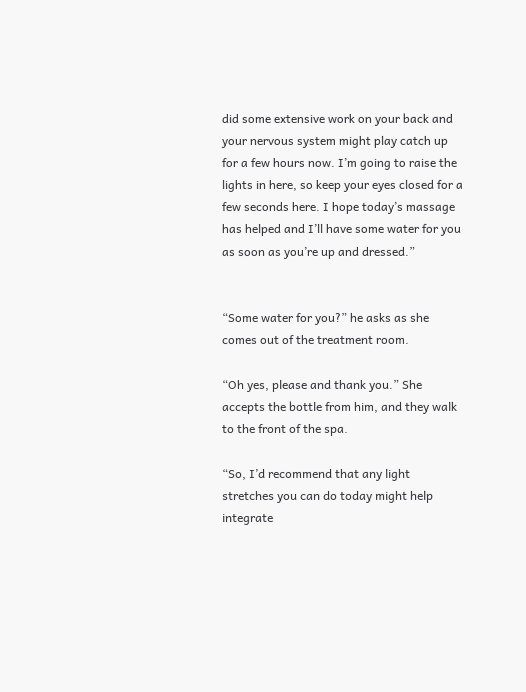did some extensive work on your back and your nervous system might play catch up for a few hours now. I’m going to raise the lights in here, so keep your eyes closed for a few seconds here. I hope today’s massage has helped and I’ll have some water for you as soon as you’re up and dressed.”


“Some water for you?” he asks as she comes out of the treatment room.

“Oh yes, please and thank you.” She accepts the bottle from him, and they walk to the front of the spa.

“So, I’d recommend that any light stretches you can do today might help integrate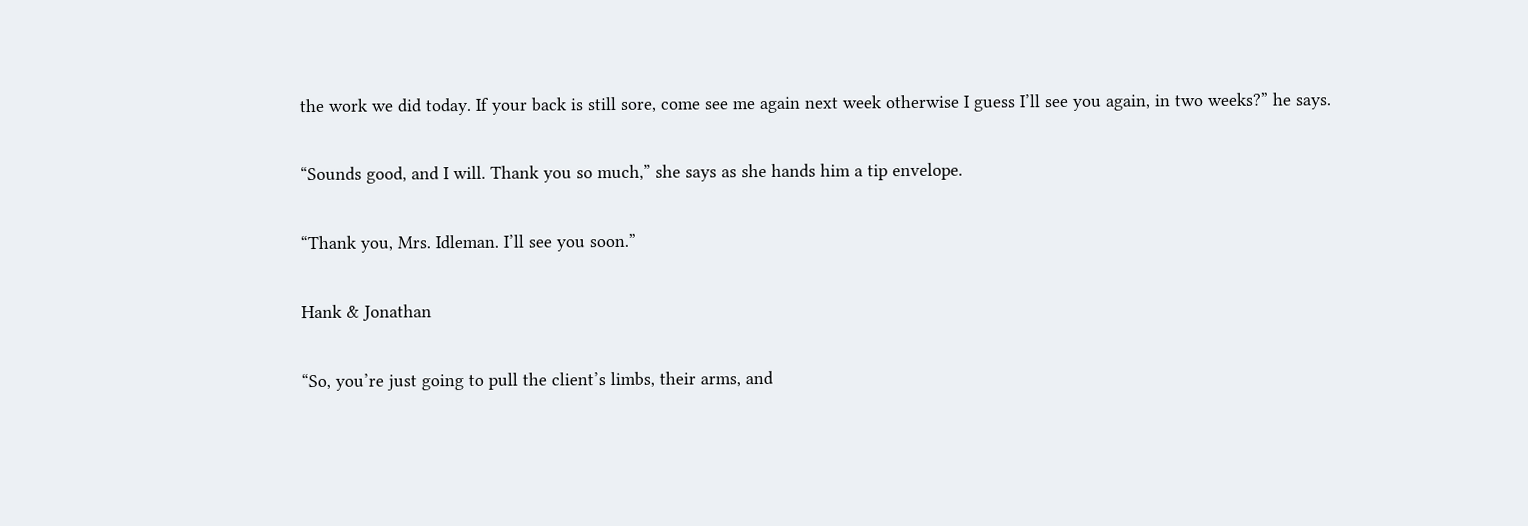the work we did today. If your back is still sore, come see me again next week otherwise I guess I’ll see you again, in two weeks?” he says.

“Sounds good, and I will. Thank you so much,” she says as she hands him a tip envelope.

“Thank you, Mrs. Idleman. I’ll see you soon.”

Hank & Jonathan

“So, you’re just going to pull the client’s limbs, their arms, and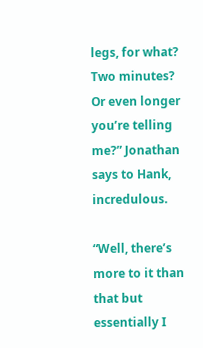legs, for what? Two minutes? Or even longer you’re telling me?” Jonathan says to Hank, incredulous.

“Well, there’s more to it than that but essentially I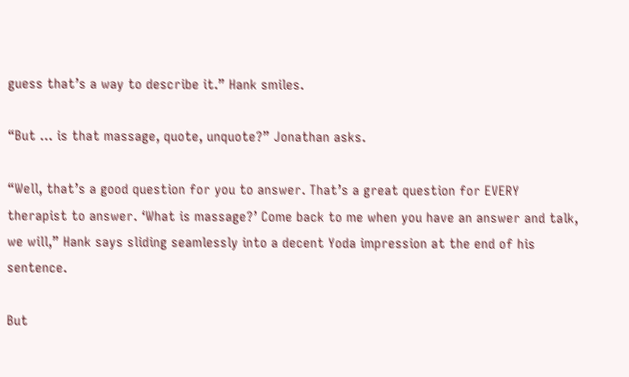guess that’s a way to describe it.” Hank smiles.

“But … is that massage, quote, unquote?” Jonathan asks.

“Well, that’s a good question for you to answer. That’s a great question for EVERY therapist to answer. ‘What is massage?’ Come back to me when you have an answer and talk, we will,” Hank says sliding seamlessly into a decent Yoda impression at the end of his sentence.

But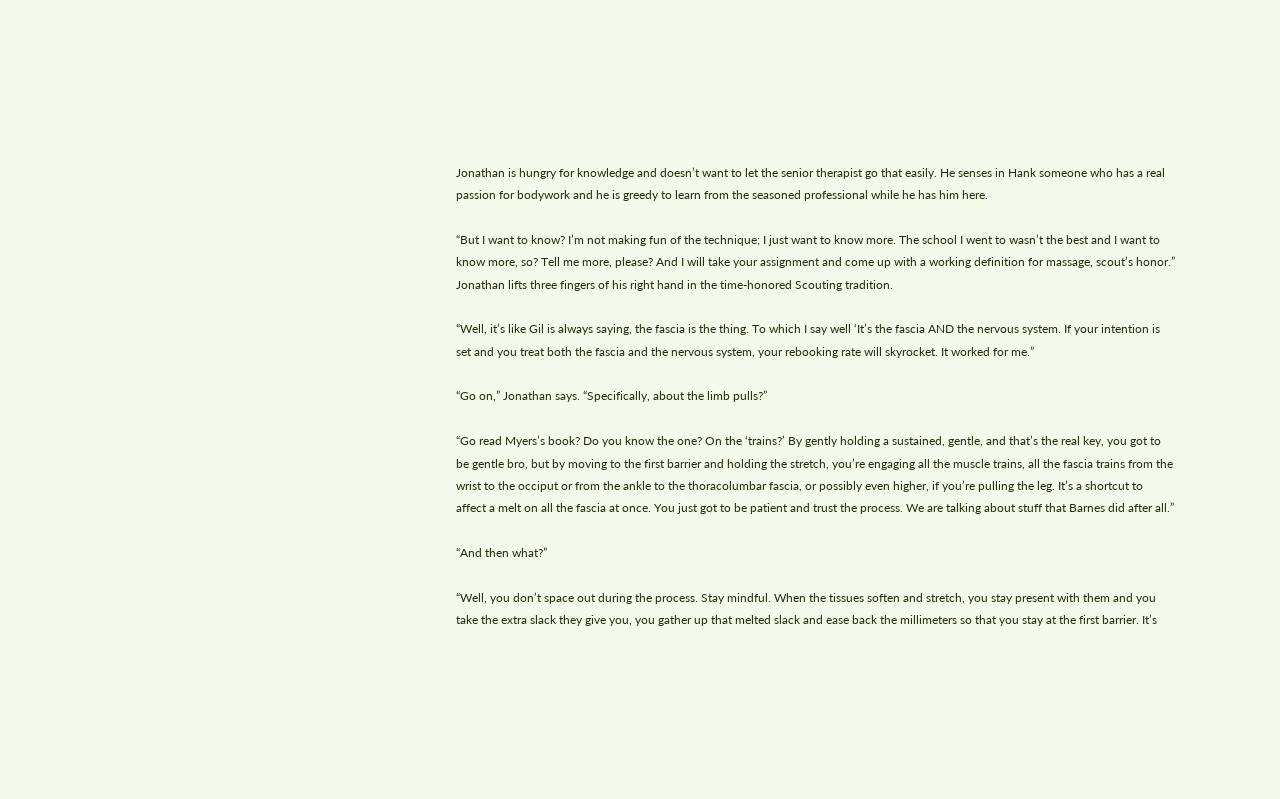Jonathan is hungry for knowledge and doesn’t want to let the senior therapist go that easily. He senses in Hank someone who has a real passion for bodywork and he is greedy to learn from the seasoned professional while he has him here.

“But I want to know? I’m not making fun of the technique; I just want to know more. The school I went to wasn’t the best and I want to know more, so? Tell me more, please? And I will take your assignment and come up with a working definition for massage, scout’s honor.” Jonathan lifts three fingers of his right hand in the time-honored Scouting tradition.

“Well, it’s like Gil is always saying, the fascia is the thing. To which I say well ‘It’s the fascia AND the nervous system. If your intention is set and you treat both the fascia and the nervous system, your rebooking rate will skyrocket. It worked for me.”

“Go on,” Jonathan says. “Specifically, about the limb pulls?”

“Go read Myers’s book? Do you know the one? On the ‘trains?’ By gently holding a sustained, gentle, and that’s the real key, you got to be gentle bro, but by moving to the first barrier and holding the stretch, you’re engaging all the muscle trains, all the fascia trains from the wrist to the occiput or from the ankle to the thoracolumbar fascia, or possibly even higher, if you’re pulling the leg. It’s a shortcut to affect a melt on all the fascia at once. You just got to be patient and trust the process. We are talking about stuff that Barnes did after all.”

“And then what?”

“Well, you don’t space out during the process. Stay mindful. When the tissues soften and stretch, you stay present with them and you take the extra slack they give you, you gather up that melted slack and ease back the millimeters so that you stay at the first barrier. It’s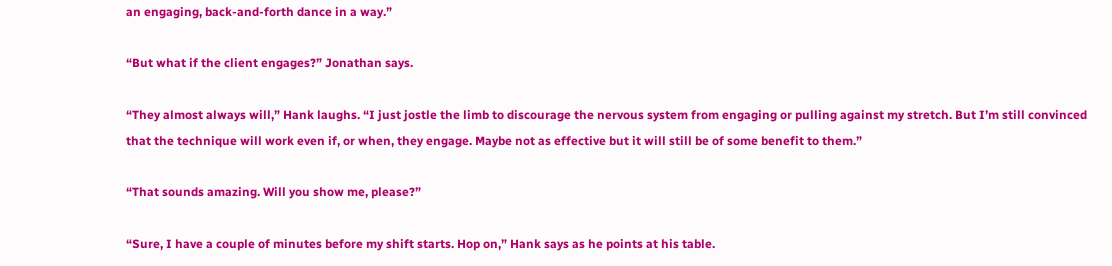an engaging, back-and-forth dance in a way.”

“But what if the client engages?” Jonathan says.

“They almost always will,” Hank laughs. “I just jostle the limb to discourage the nervous system from engaging or pulling against my stretch. But I’m still convinced that the technique will work even if, or when, they engage. Maybe not as effective but it will still be of some benefit to them.”

“That sounds amazing. Will you show me, please?”

“Sure, I have a couple of minutes before my shift starts. Hop on,” Hank says as he points at his table.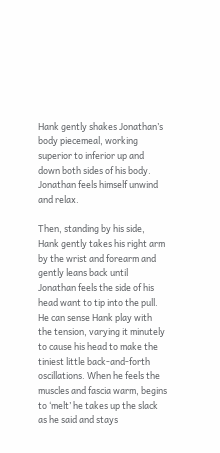Hank gently shakes Jonathan’s body piecemeal, working superior to inferior up and down both sides of his body. Jonathan feels himself unwind and relax.

Then, standing by his side, Hank gently takes his right arm by the wrist and forearm and gently leans back until Jonathan feels the side of his head want to tip into the pull. He can sense Hank play with the tension, varying it minutely to cause his head to make the tiniest little back-and-forth oscillations. When he feels the muscles and fascia warm, begins to ‘melt’ he takes up the slack as he said and stays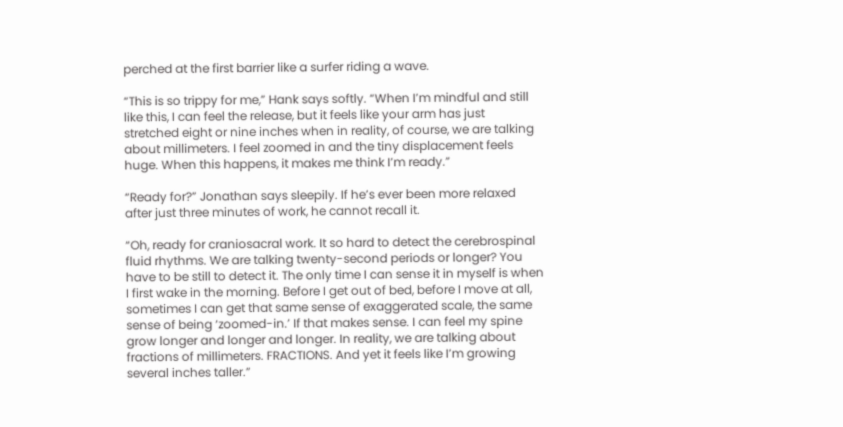perched at the first barrier like a surfer riding a wave.

“This is so trippy for me,” Hank says softly. “When I’m mindful and still like this, I can feel the release, but it feels like your arm has just stretched eight or nine inches when in reality, of course, we are talking about millimeters. I feel zoomed in and the tiny displacement feels huge. When this happens, it makes me think I’m ready.”

“Ready for?” Jonathan says sleepily. If he’s ever been more relaxed after just three minutes of work, he cannot recall it.

“Oh, ready for craniosacral work. It so hard to detect the cerebrospinal fluid rhythms. We are talking twenty-second periods or longer? You have to be still to detect it. The only time I can sense it in myself is when I first wake in the morning. Before I get out of bed, before I move at all, sometimes I can get that same sense of exaggerated scale, the same sense of being ‘zoomed-in.’ If that makes sense. I can feel my spine grow longer and longer and longer. In reality, we are talking about fractions of millimeters. FRACTIONS. And yet it feels like I’m growing several inches taller.”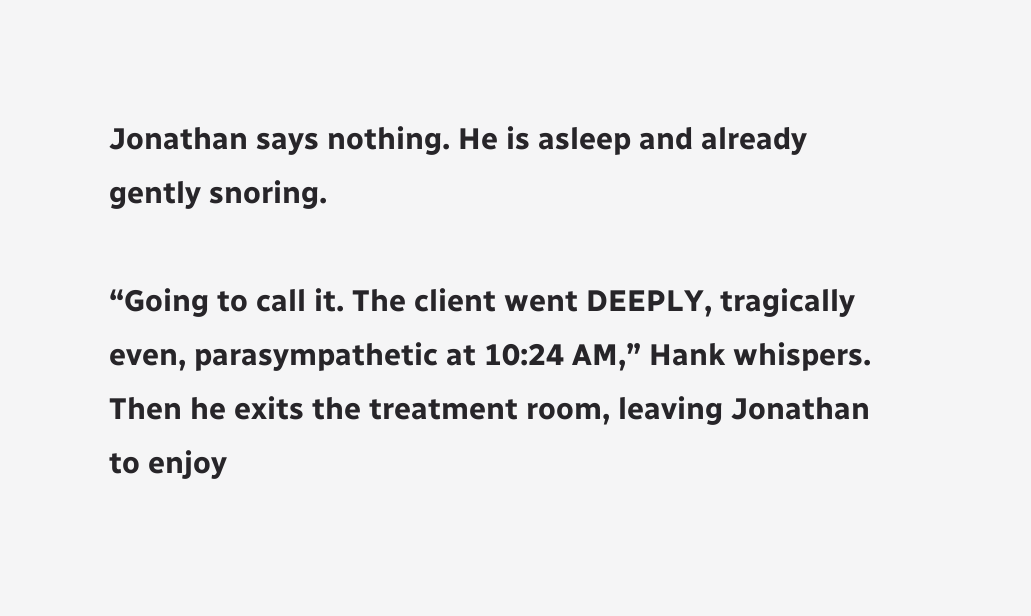Jonathan says nothing. He is asleep and already gently snoring.

“Going to call it. The client went DEEPLY, tragically even, parasympathetic at 10:24 AM,” Hank whispers. Then he exits the treatment room, leaving Jonathan to enjoy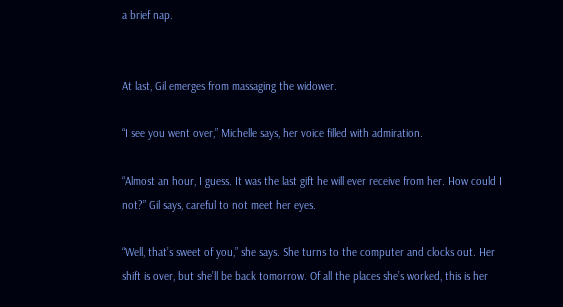a brief nap.


At last, Gil emerges from massaging the widower.

“I see you went over,” Michelle says, her voice filled with admiration.

“Almost an hour, I guess. It was the last gift he will ever receive from her. How could I not?” Gil says, careful to not meet her eyes.

“Well, that’s sweet of you,” she says. She turns to the computer and clocks out. Her shift is over, but she’ll be back tomorrow. Of all the places she’s worked, this is her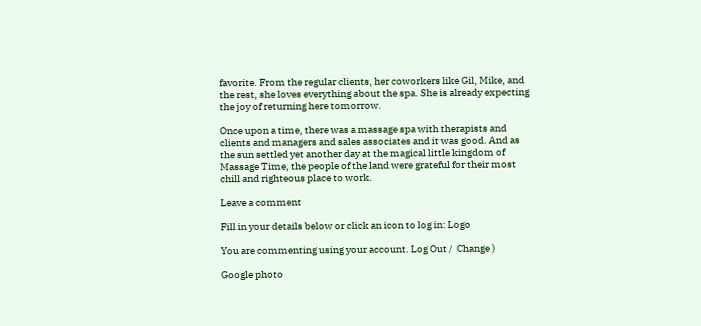favorite. From the regular clients, her coworkers like Gil, Mike, and the rest, she loves everything about the spa. She is already expecting the joy of returning here tomorrow.

Once upon a time, there was a massage spa with therapists and clients and managers and sales associates and it was good. And as the sun settled yet another day at the magical little kingdom of Massage Time, the people of the land were grateful for their most chill and righteous place to work.

Leave a comment

Fill in your details below or click an icon to log in: Logo

You are commenting using your account. Log Out /  Change )

Google photo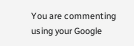You are commenting using your Google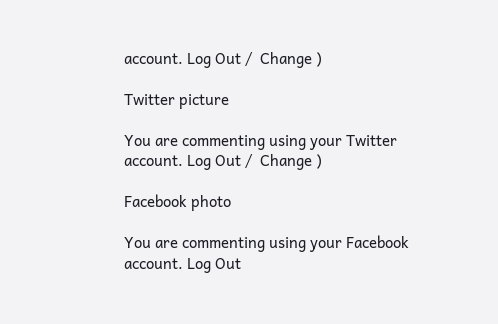account. Log Out /  Change )

Twitter picture

You are commenting using your Twitter account. Log Out /  Change )

Facebook photo

You are commenting using your Facebook account. Log Out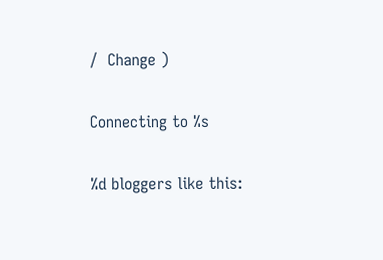/  Change )

Connecting to %s

%d bloggers like this: